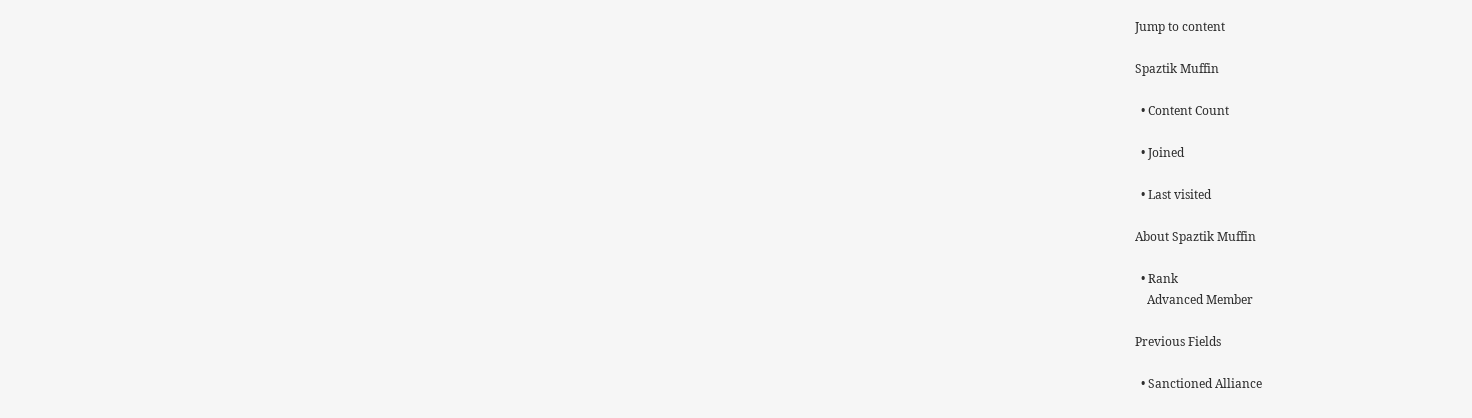Jump to content

Spaztik Muffin

  • Content Count

  • Joined

  • Last visited

About Spaztik Muffin

  • Rank
    Advanced Member

Previous Fields

  • Sanctioned Alliance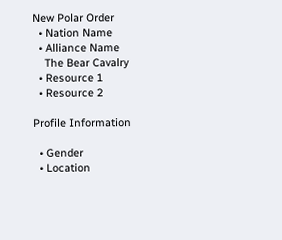New Polar Order
  • Nation Name
  • Alliance Name
    The Bear Cavalry
  • Resource 1
  • Resource 2

Profile Information

  • Gender
  • Location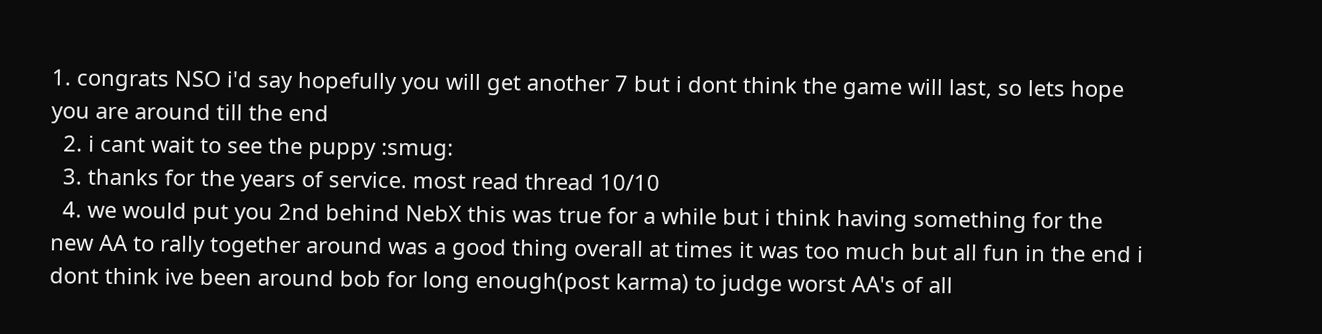1. congrats NSO i'd say hopefully you will get another 7 but i dont think the game will last, so lets hope you are around till the end
  2. i cant wait to see the puppy :smug:
  3. thanks for the years of service. most read thread 10/10
  4. we would put you 2nd behind NebX this was true for a while but i think having something for the new AA to rally together around was a good thing overall at times it was too much but all fun in the end i dont think ive been around bob for long enough(post karma) to judge worst AA's of all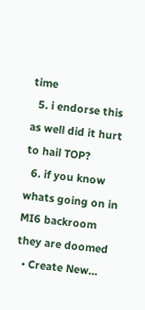time
  5. i endorse this as well did it hurt to hail TOP?
  6. if you know whats going on in MI6 backroom they are doomed
  • Create New...